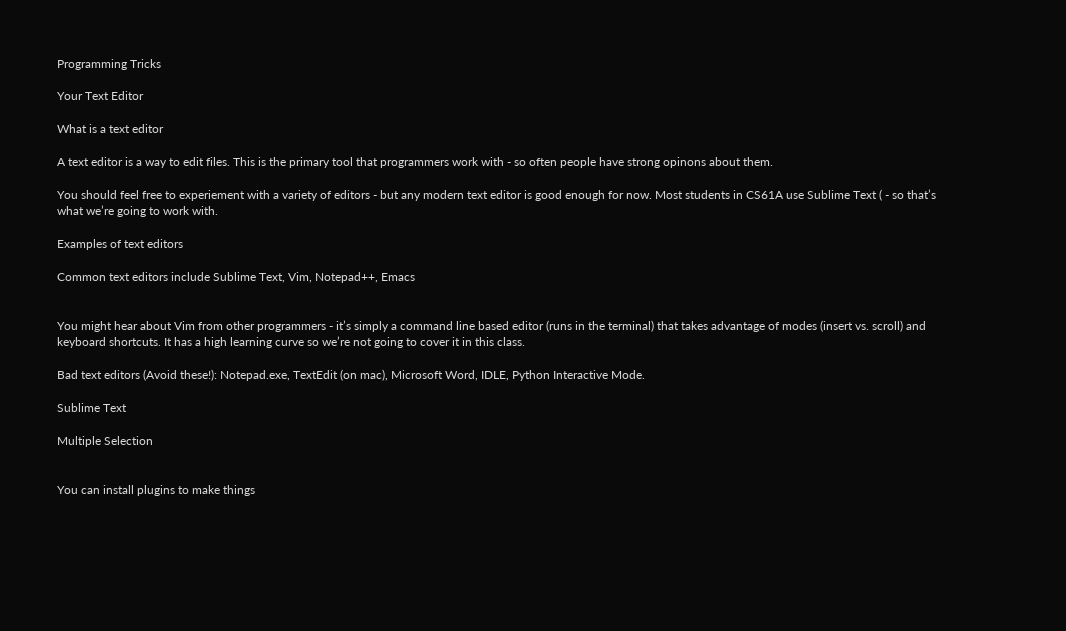Programming Tricks

Your Text Editor

What is a text editor

A text editor is a way to edit files. This is the primary tool that programmers work with - so often people have strong opinons about them.

You should feel free to experiement with a variety of editors - but any modern text editor is good enough for now. Most students in CS61A use Sublime Text ( - so that’s what we’re going to work with.

Examples of text editors

Common text editors include Sublime Text, Vim, Notepad++, Emacs


You might hear about Vim from other programmers - it’s simply a command line based editor (runs in the terminal) that takes advantage of modes (insert vs. scroll) and keyboard shortcuts. It has a high learning curve so we’re not going to cover it in this class.

Bad text editors (Avoid these!): Notepad.exe, TextEdit (on mac), Microsoft Word, IDLE, Python Interactive Mode.

Sublime Text

Multiple Selection


You can install plugins to make things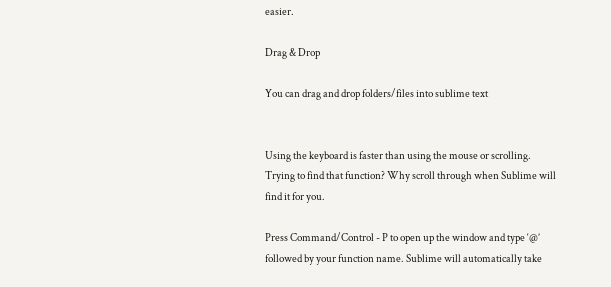easier.

Drag & Drop

You can drag and drop folders/files into sublime text


Using the keyboard is faster than using the mouse or scrolling. Trying to find that function? Why scroll through when Sublime will find it for you.

Press Command/Control - P to open up the window and type ‘@’ followed by your function name. Sublime will automatically take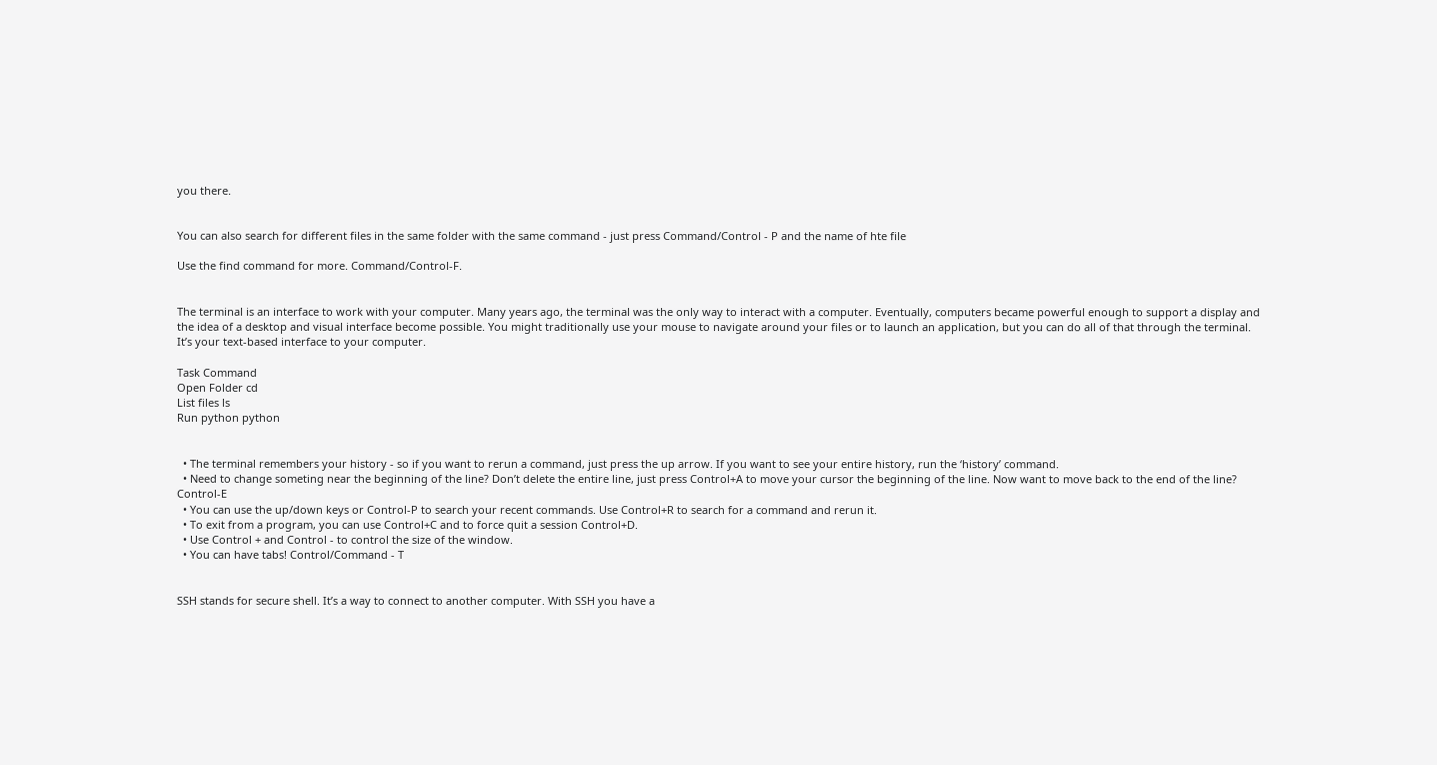you there.


You can also search for different files in the same folder with the same command - just press Command/Control - P and the name of hte file

Use the find command for more. Command/Control-F.


The terminal is an interface to work with your computer. Many years ago, the terminal was the only way to interact with a computer. Eventually, computers became powerful enough to support a display and the idea of a desktop and visual interface become possible. You might traditionally use your mouse to navigate around your files or to launch an application, but you can do all of that through the terminal. It’s your text-based interface to your computer.

Task Command
Open Folder cd
List files ls
Run python python


  • The terminal remembers your history - so if you want to rerun a command, just press the up arrow. If you want to see your entire history, run the ‘history’ command.
  • Need to change someting near the beginning of the line? Don’t delete the entire line, just press Control+A to move your cursor the beginning of the line. Now want to move back to the end of the line? Control-E
  • You can use the up/down keys or Control-P to search your recent commands. Use Control+R to search for a command and rerun it.
  • To exit from a program, you can use Control+C and to force quit a session Control+D.
  • Use Control + and Control - to control the size of the window.
  • You can have tabs! Control/Command - T


SSH stands for secure shell. It’s a way to connect to another computer. With SSH you have a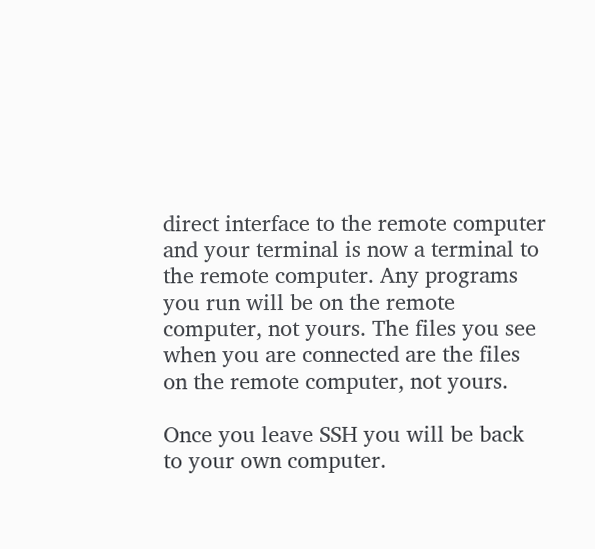direct interface to the remote computer and your terminal is now a terminal to the remote computer. Any programs you run will be on the remote computer, not yours. The files you see when you are connected are the files on the remote computer, not yours.

Once you leave SSH you will be back to your own computer.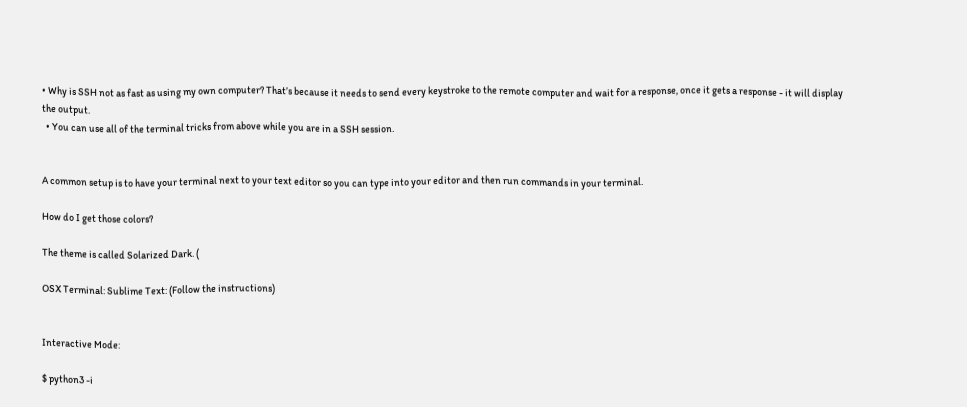• Why is SSH not as fast as using my own computer? That’s because it needs to send every keystroke to the remote computer and wait for a response, once it gets a response - it will display the output.
  • You can use all of the terminal tricks from above while you are in a SSH session.


A common setup is to have your terminal next to your text editor so you can type into your editor and then run commands in your terminal.

How do I get those colors?

The theme is called Solarized Dark. (

OSX Terminal: Sublime Text: (Follow the instructions)


Interactive Mode:

$ python3 -i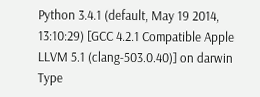Python 3.4.1 (default, May 19 2014, 13:10:29) [GCC 4.2.1 Compatible Apple LLVM 5.1 (clang-503.0.40)] on darwin Type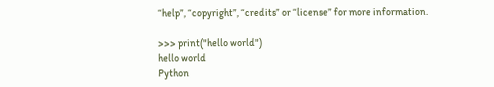“help”, “copyright”, “credits” or “license” for more information.

>>> print("hello world")
hello world
Python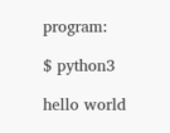program:

$ python3

hello world